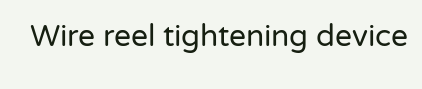Wire reel tightening device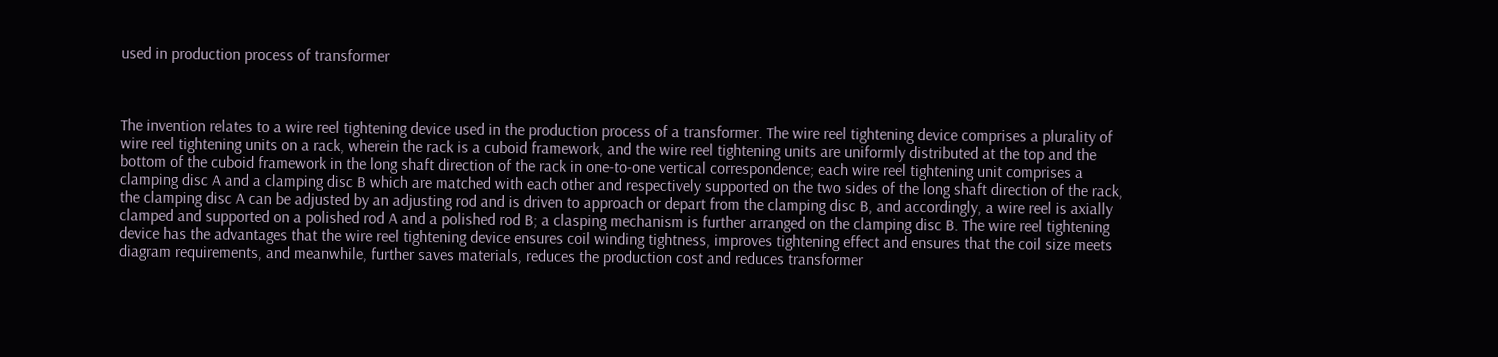used in production process of transformer



The invention relates to a wire reel tightening device used in the production process of a transformer. The wire reel tightening device comprises a plurality of wire reel tightening units on a rack, wherein the rack is a cuboid framework, and the wire reel tightening units are uniformly distributed at the top and the bottom of the cuboid framework in the long shaft direction of the rack in one-to-one vertical correspondence; each wire reel tightening unit comprises a clamping disc A and a clamping disc B which are matched with each other and respectively supported on the two sides of the long shaft direction of the rack, the clamping disc A can be adjusted by an adjusting rod and is driven to approach or depart from the clamping disc B, and accordingly, a wire reel is axially clamped and supported on a polished rod A and a polished rod B; a clasping mechanism is further arranged on the clamping disc B. The wire reel tightening device has the advantages that the wire reel tightening device ensures coil winding tightness, improves tightening effect and ensures that the coil size meets diagram requirements, and meanwhile, further saves materials, reduces the production cost and reduces transformer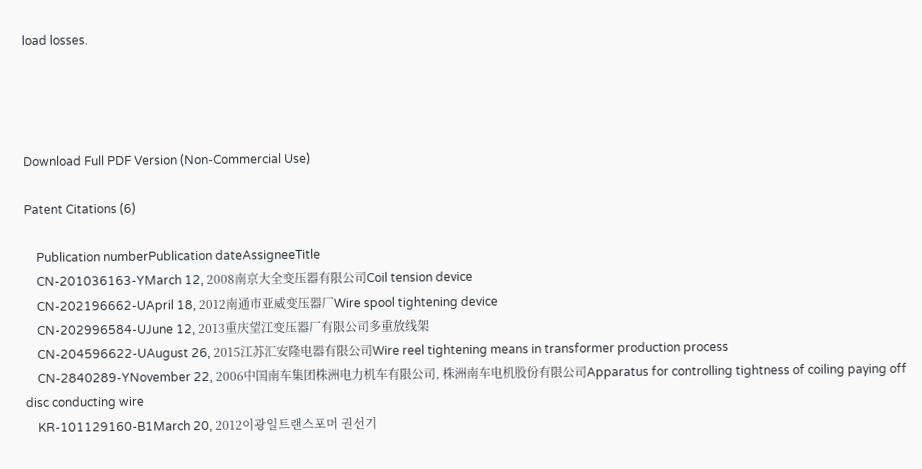load losses.




Download Full PDF Version (Non-Commercial Use)

Patent Citations (6)

    Publication numberPublication dateAssigneeTitle
    CN-201036163-YMarch 12, 2008南京大全变压器有限公司Coil tension device
    CN-202196662-UApril 18, 2012南通市亚威变压器厂Wire spool tightening device
    CN-202996584-UJune 12, 2013重庆望江变压器厂有限公司多重放线架
    CN-204596622-UAugust 26, 2015江苏汇安隆电器有限公司Wire reel tightening means in transformer production process
    CN-2840289-YNovember 22, 2006中国南车集团株洲电力机车有限公司, 株洲南车电机股份有限公司Apparatus for controlling tightness of coiling paying off disc conducting wire
    KR-101129160-B1March 20, 2012이광일트랜스포머 권선기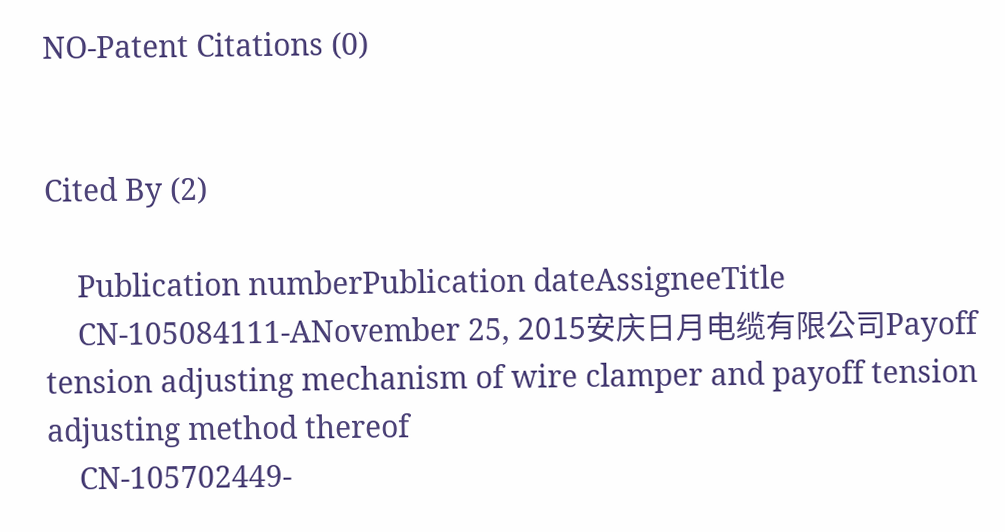NO-Patent Citations (0)


Cited By (2)

    Publication numberPublication dateAssigneeTitle
    CN-105084111-ANovember 25, 2015安庆日月电缆有限公司Payoff tension adjusting mechanism of wire clamper and payoff tension adjusting method thereof
    CN-105702449-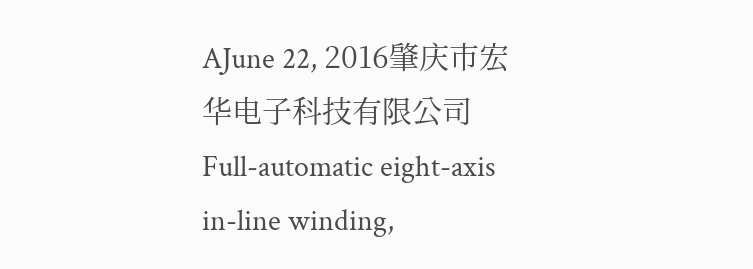AJune 22, 2016肇庆市宏华电子科技有限公司Full-automatic eight-axis in-line winding,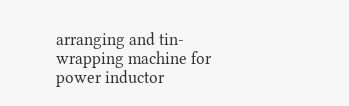arranging and tin-wrapping machine for power inductor